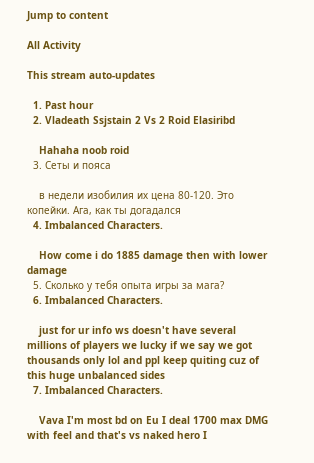Jump to content

All Activity

This stream auto-updates

  1. Past hour
  2. Vladeath Ssjstain 2 Vs 2 Roid Elasiribd

    Hahaha noob roid
  3. Сеты и пояса

    в недели изобилия их цена 80-120. Это копейки. Ага, как ты догадался
  4. Imbalanced Characters.

    How come i do 1885 damage then with lower damage
  5. Сколько у тебя опыта игры за мага?
  6. Imbalanced Characters.

    just for ur info ws doesn't have several millions of players we lucky if we say we got thousands only lol and ppl keep quiting cuz of this huge unbalanced sides
  7. Imbalanced Characters.

    Vava I'm most bd on Eu I deal 1700 max DMG with feel and that's vs naked hero I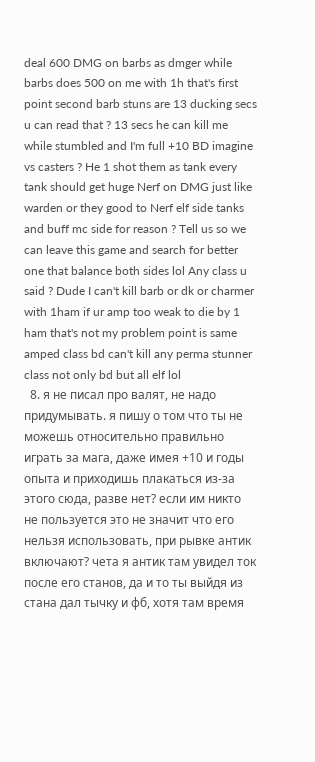deal 600 DMG on barbs as dmger while barbs does 500 on me with 1h that's first point second barb stuns are 13 ducking secs u can read that ? 13 secs he can kill me while stumbled and I'm full +10 BD imagine vs casters ? He 1 shot them as tank every tank should get huge Nerf on DMG just like warden or they good to Nerf elf side tanks and buff mc side for reason ? Tell us so we can leave this game and search for better one that balance both sides lol Any class u said ? Dude I can't kill barb or dk or charmer with 1ham if ur amp too weak to die by 1 ham that's not my problem point is same amped class bd can't kill any perma stunner class not only bd but all elf lol
  8. я не писал про валят, не надо придумывать. я пишу о том что ты не можешь относительно правильно играть за мага, даже имея +10 и годы опыта и приходишь плакаться из-за этого сюда, разве нет? если им никто не пользуется это не значит что его нельзя использовать, при рывке антик включают? чета я антик там увидел ток после его станов, да и то ты выйдя из стана дал тычку и фб, хотя там время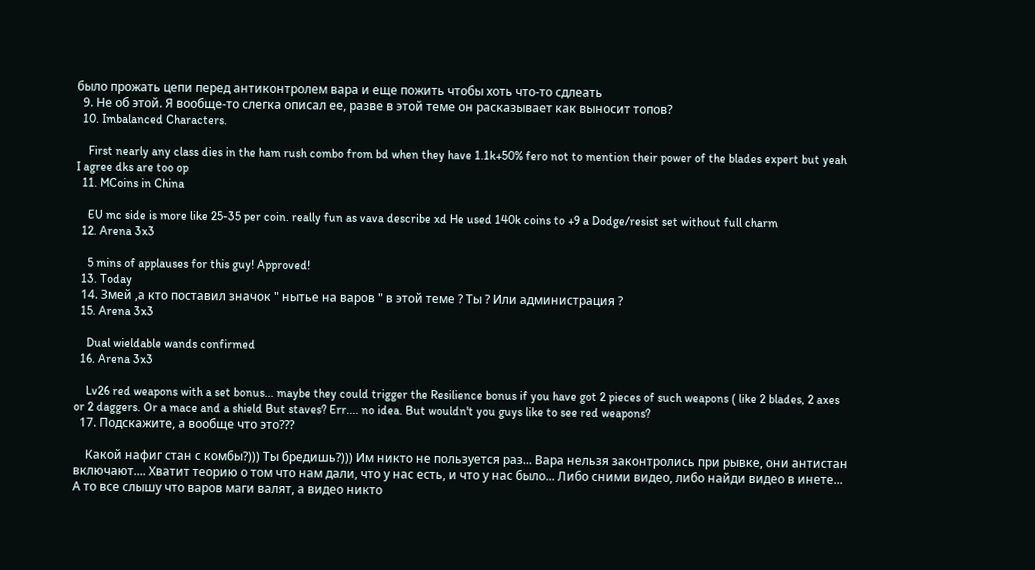было прожать цепи перед антиконтролем вара и еще пожить чтобы хоть что-то сдлеать
  9. Не об этой. Я вообще-то слегка описал ее, разве в этой теме он расказывает как выносит топов?
  10. Imbalanced Characters.

    First nearly any class dies in the ham rush combo from bd when they have 1.1k+50% fero not to mention their power of the blades expert but yeah I agree dks are too op
  11. MCoins in China

    EU mc side is more like 25-35 per coin. really fun as vava describe xd He used 140k coins to +9 a Dodge/resist set without full charm
  12. Arena 3x3

    5 mins of applauses for this guy! Approved!
  13. Today
  14. Змей ,а кто поставил значок " нытье на варов " в этой теме ? Ты ? Или администрация ?
  15. Arena 3x3

    Dual wieldable wands confirmed
  16. Arena 3x3

    Lv26 red weapons with a set bonus... maybe they could trigger the Resilience bonus if you have got 2 pieces of such weapons ( like 2 blades, 2 axes or 2 daggers. Or a mace and a shield But staves? Err.... no idea. But wouldn't you guys like to see red weapons?
  17. Подскажите, а вообще что это???

    Какой нафиг стан с комбы?))) Ты бредишь?))) Им никто не пользуется раз... Вара нельзя законтролись при рывке, они антистан включают.... Хватит теорию о том что нам дали, что у нас есть, и что у нас было... Либо сними видео, либо найди видео в инете... А то все слышу что варов маги валят, а видео никто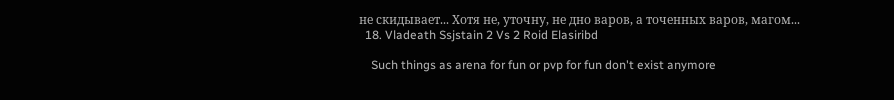не скидывает... Хотя не, уточну, не дно варов, а точенных варов, магом...
  18. Vladeath Ssjstain 2 Vs 2 Roid Elasiribd

    Such things as arena for fun or pvp for fun don't exist anymore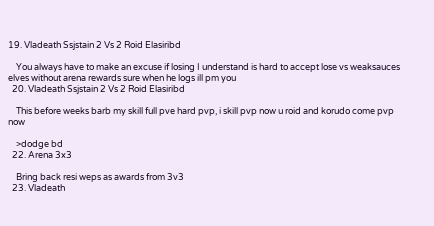19. Vladeath Ssjstain 2 Vs 2 Roid Elasiribd

    You always have to make an excuse if losing I understand is hard to accept lose vs weaksauces elves without arena rewards sure when he logs ill pm you
  20. Vladeath Ssjstain 2 Vs 2 Roid Elasiribd

    This before weeks barb my skill full pve hard pvp, i skill pvp now u roid and korudo come pvp now

    >dodge bd
  22. Arena 3x3

    Bring back resi weps as awards from 3v3
  23. Vladeath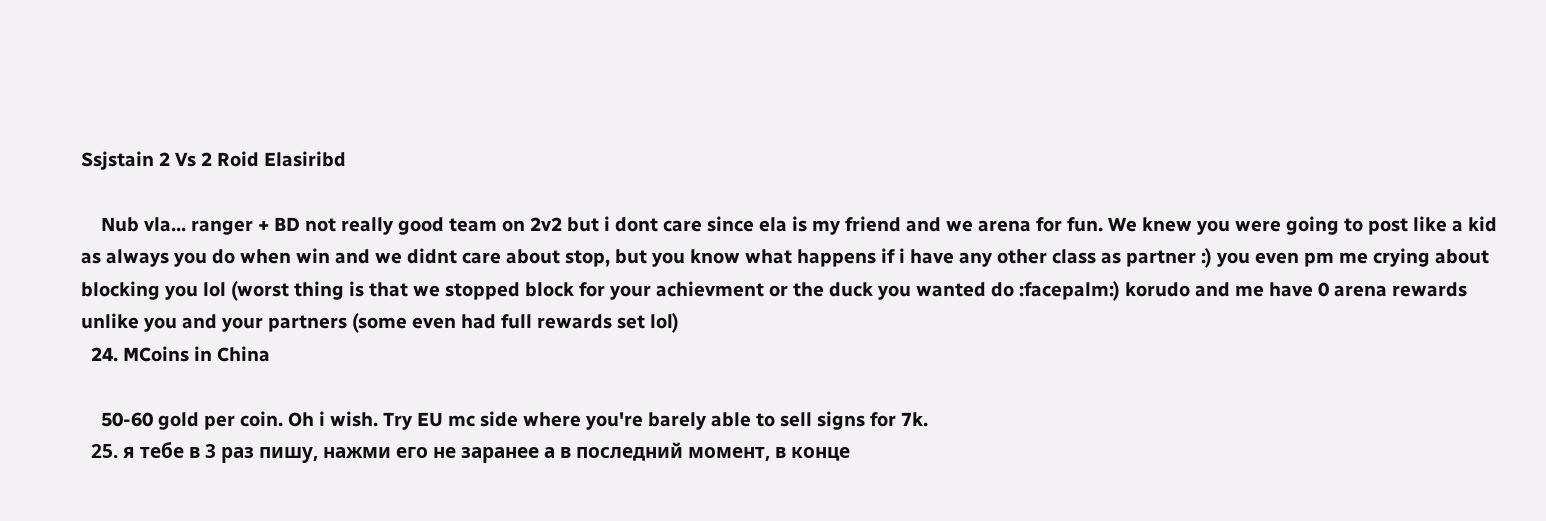Ssjstain 2 Vs 2 Roid Elasiribd

    Nub vla... ranger + BD not really good team on 2v2 but i dont care since ela is my friend and we arena for fun. We knew you were going to post like a kid as always you do when win and we didnt care about stop, but you know what happens if i have any other class as partner :) you even pm me crying about blocking you lol (worst thing is that we stopped block for your achievment or the duck you wanted do :facepalm:) korudo and me have 0 arena rewards unlike you and your partners (some even had full rewards set lol)
  24. MCoins in China

    50-60 gold per coin. Oh i wish. Try EU mc side where you're barely able to sell signs for 7k.
  25. я тебе в 3 раз пишу, нажми его не заранее а в последний момент, в конце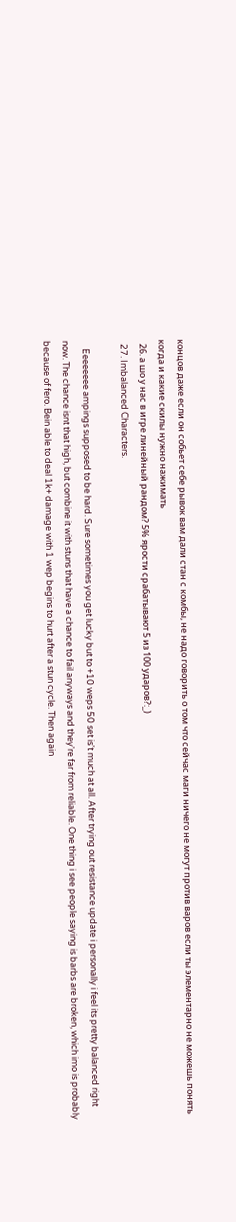концов даже если он собьет себе рывок вам дали стан с комбы, не надо говорить о том что сейчас маги ничего не могут против варов если ты элементарно не можешь понять когда и какие скилы нужно нажимать
  26. а шо у нас в игре линейный рандом? 5% ярости срабатывают 5 из 100 ударов?:_)
  27. Imbalanced Characters.

    Eeeeeeee ampings supposed to be hard. Sure sometimes you get lucky but to +10 weps 50 set is't much at all. After trying out resistance update i personally i feel its pretty balanced right now. The chance isnt that high, but combine it with stuns that have a chance to fail anyways and they're far from reliable. One thing i see people saying is barbs are broken, which imo is probably because of fero. Bein able to deal 1k+ damage with 1 wep begins to hurt after a stun cycle. Then again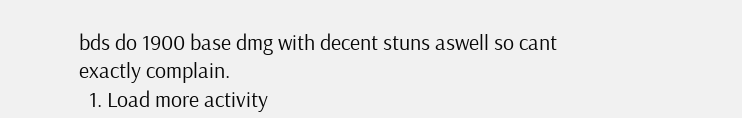bds do 1900 base dmg with decent stuns aswell so cant exactly complain.
  1. Load more activity